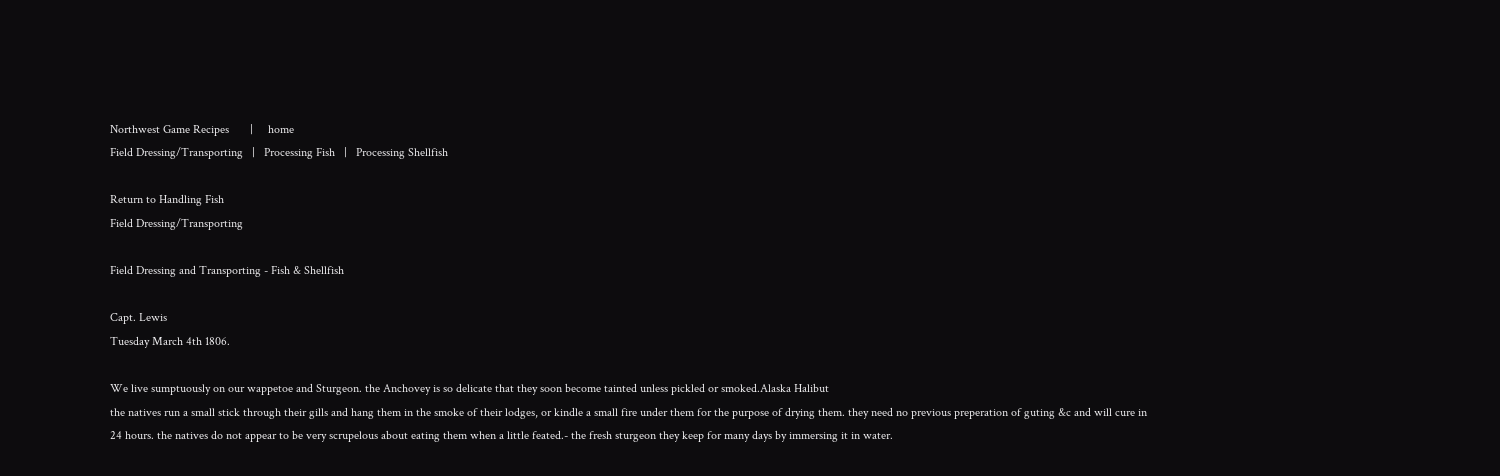Northwest Game Recipes       |     home
Field Dressing/Transporting   |   Processing Fish   |   Processing Shellfish

Return to Handling Fish
Field Dressing/Transporting

Field Dressing and Transporting - Fish & Shellfish

Capt. Lewis
Tuesday March 4th 1806.

We live sumptuously on our wappetoe and Sturgeon. the Anchovey is so delicate that they soon become tainted unless pickled or smoked.Alaska Halibut
the natives run a small stick through their gills and hang them in the smoke of their lodges, or kindle a small fire under them for the purpose of drying them. they need no previous preperation of guting &c and will cure in 24 hours. the natives do not appear to be very scrupelous about eating them when a little feated.- the fresh sturgeon they keep for many days by immersing it in water.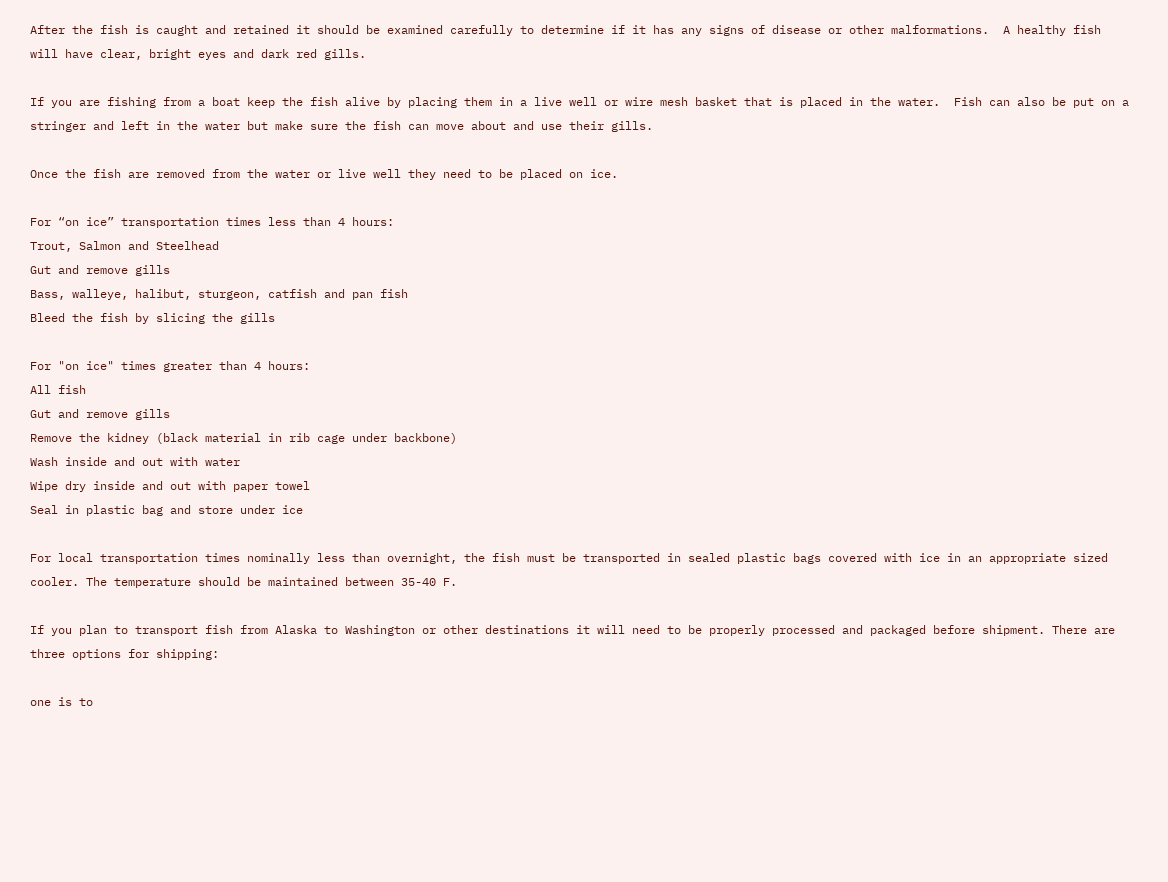After the fish is caught and retained it should be examined carefully to determine if it has any signs of disease or other malformations.  A healthy fish will have clear, bright eyes and dark red gills.

If you are fishing from a boat keep the fish alive by placing them in a live well or wire mesh basket that is placed in the water.  Fish can also be put on a stringer and left in the water but make sure the fish can move about and use their gills.

Once the fish are removed from the water or live well they need to be placed on ice.

For “on ice” transportation times less than 4 hours:
Trout, Salmon and Steelhead
Gut and remove gills
Bass, walleye, halibut, sturgeon, catfish and pan fish
Bleed the fish by slicing the gills

For "on ice" times greater than 4 hours:
All fish
Gut and remove gills
Remove the kidney (black material in rib cage under backbone)
Wash inside and out with water
Wipe dry inside and out with paper towel
Seal in plastic bag and store under ice

For local transportation times nominally less than overnight, the fish must be transported in sealed plastic bags covered with ice in an appropriate sized cooler. The temperature should be maintained between 35-40 F.

If you plan to transport fish from Alaska to Washington or other destinations it will need to be properly processed and packaged before shipment. There are three options for shipping:

one is to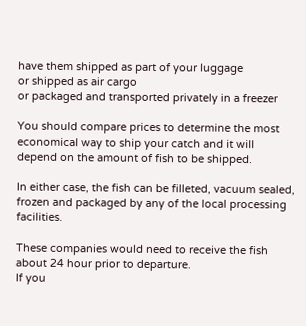have them shipped as part of your luggage
or shipped as air cargo
or packaged and transported privately in a freezer

You should compare prices to determine the most economical way to ship your catch and it will depend on the amount of fish to be shipped.

In either case, the fish can be filleted, vacuum sealed, frozen and packaged by any of the local processing facilities.

These companies would need to receive the fish about 24 hour prior to departure.
If you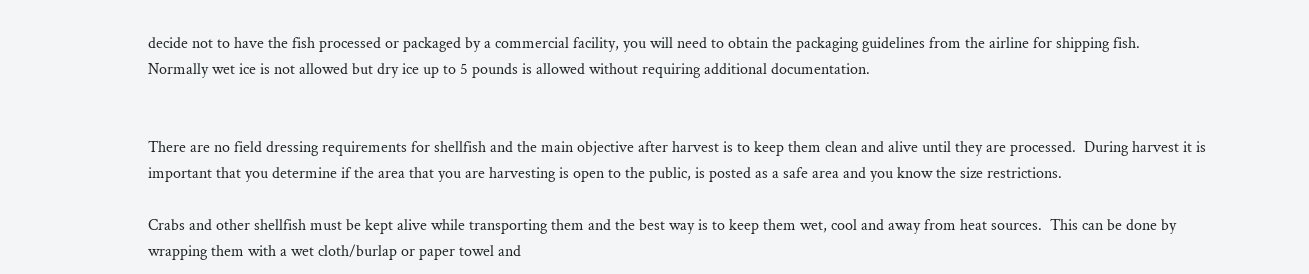decide not to have the fish processed or packaged by a commercial facility, you will need to obtain the packaging guidelines from the airline for shipping fish.
Normally wet ice is not allowed but dry ice up to 5 pounds is allowed without requiring additional documentation.


There are no field dressing requirements for shellfish and the main objective after harvest is to keep them clean and alive until they are processed.  During harvest it is important that you determine if the area that you are harvesting is open to the public, is posted as a safe area and you know the size restrictions.

Crabs and other shellfish must be kept alive while transporting them and the best way is to keep them wet, cool and away from heat sources.  This can be done by wrapping them with a wet cloth/burlap or paper towel and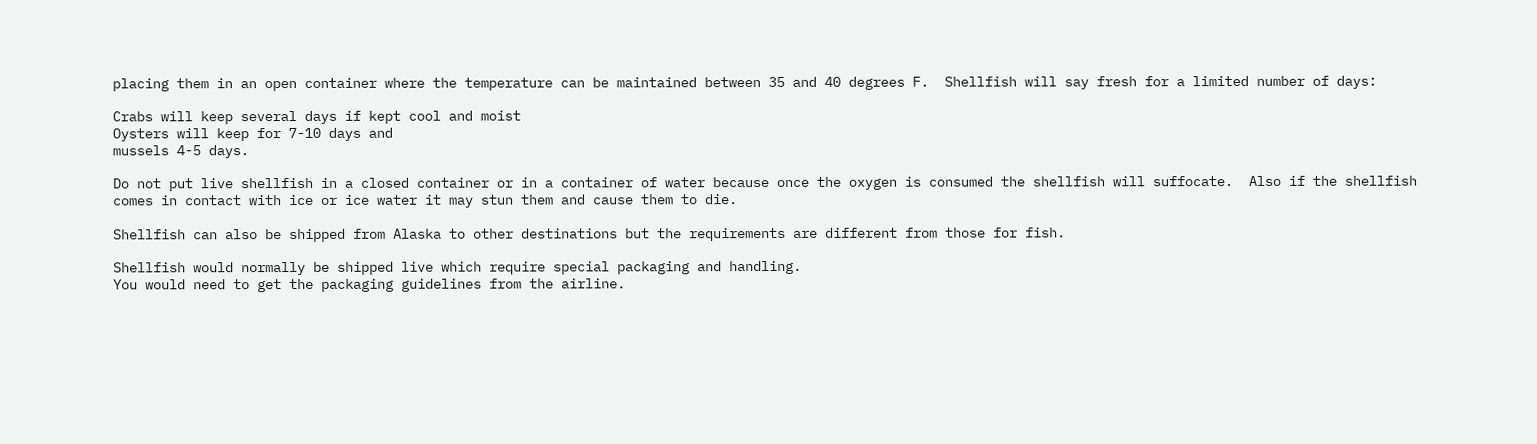placing them in an open container where the temperature can be maintained between 35 and 40 degrees F.  Shellfish will say fresh for a limited number of days:

Crabs will keep several days if kept cool and moist
Oysters will keep for 7-10 days and
mussels 4-5 days.

Do not put live shellfish in a closed container or in a container of water because once the oxygen is consumed the shellfish will suffocate.  Also if the shellfish comes in contact with ice or ice water it may stun them and cause them to die.

Shellfish can also be shipped from Alaska to other destinations but the requirements are different from those for fish.

Shellfish would normally be shipped live which require special packaging and handling.
You would need to get the packaging guidelines from the airline.